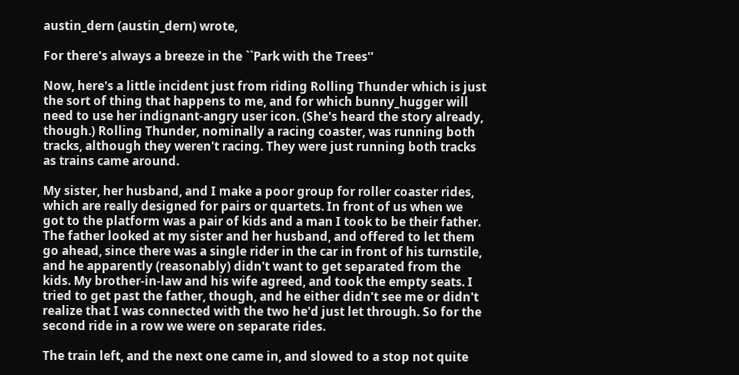austin_dern (austin_dern) wrote,

For there's always a breeze in the ``Park with the Trees''

Now, here's a little incident just from riding Rolling Thunder which is just the sort of thing that happens to me, and for which bunny_hugger will need to use her indignant-angry user icon. (She's heard the story already, though.) Rolling Thunder, nominally a racing coaster, was running both tracks, although they weren't racing. They were just running both tracks as trains came around.

My sister, her husband, and I make a poor group for roller coaster rides, which are really designed for pairs or quartets. In front of us when we got to the platform was a pair of kids and a man I took to be their father. The father looked at my sister and her husband, and offered to let them go ahead, since there was a single rider in the car in front of his turnstile, and he apparently (reasonably) didn't want to get separated from the kids. My brother-in-law and his wife agreed, and took the empty seats. I tried to get past the father, though, and he either didn't see me or didn't realize that I was connected with the two he'd just let through. So for the second ride in a row we were on separate rides.

The train left, and the next one came in, and slowed to a stop not quite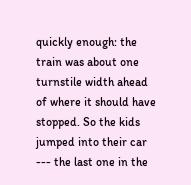quickly enough: the train was about one turnstile width ahead of where it should have stopped. So the kids jumped into their car --- the last one in the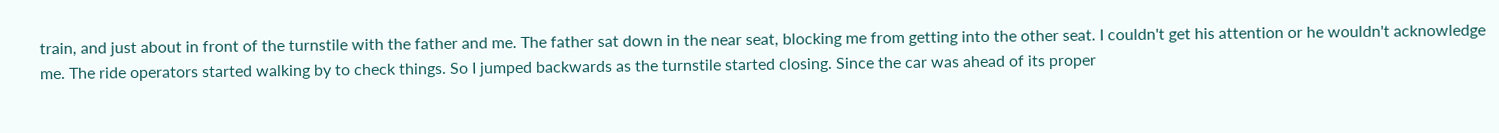train, and just about in front of the turnstile with the father and me. The father sat down in the near seat, blocking me from getting into the other seat. I couldn't get his attention or he wouldn't acknowledge me. The ride operators started walking by to check things. So I jumped backwards as the turnstile started closing. Since the car was ahead of its proper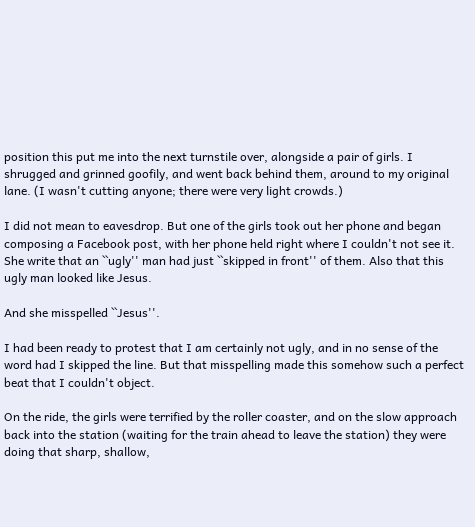position this put me into the next turnstile over, alongside a pair of girls. I shrugged and grinned goofily, and went back behind them, around to my original lane. (I wasn't cutting anyone; there were very light crowds.)

I did not mean to eavesdrop. But one of the girls took out her phone and began composing a Facebook post, with her phone held right where I couldn't not see it. She write that an ``ugly'' man had just ``skipped in front'' of them. Also that this ugly man looked like Jesus.

And she misspelled ``Jesus''.

I had been ready to protest that I am certainly not ugly, and in no sense of the word had I skipped the line. But that misspelling made this somehow such a perfect beat that I couldn't object.

On the ride, the girls were terrified by the roller coaster, and on the slow approach back into the station (waiting for the train ahead to leave the station) they were doing that sharp, shallow,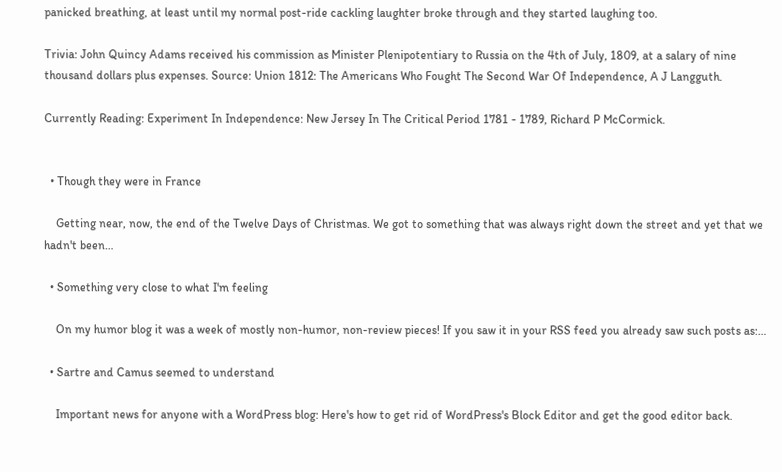panicked breathing, at least until my normal post-ride cackling laughter broke through and they started laughing too.

Trivia: John Quincy Adams received his commission as Minister Plenipotentiary to Russia on the 4th of July, 1809, at a salary of nine thousand dollars plus expenses. Source: Union 1812: The Americans Who Fought The Second War Of Independence, A J Langguth.

Currently Reading: Experiment In Independence: New Jersey In The Critical Period 1781 - 1789, Richard P McCormick.


  • Though they were in France

    Getting near, now, the end of the Twelve Days of Christmas. We got to something that was always right down the street and yet that we hadn't been…

  • Something very close to what I'm feeling

    On my humor blog it was a week of mostly non-humor, non-review pieces! If you saw it in your RSS feed you already saw such posts as:…

  • Sartre and Camus seemed to understand

    Important news for anyone with a WordPress blog: Here's how to get rid of WordPress's Block Editor and get the good editor back.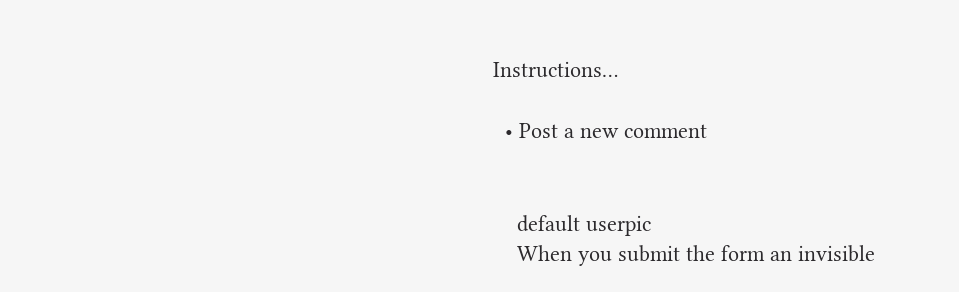Instructions…

  • Post a new comment


    default userpic
    When you submit the form an invisible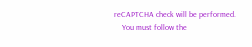reCAPTCHA check will be performed.
    You must follow the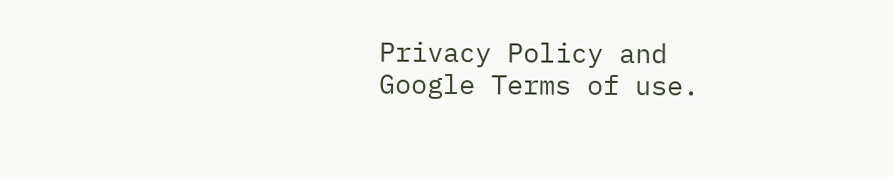Privacy Policy and Google Terms of use.